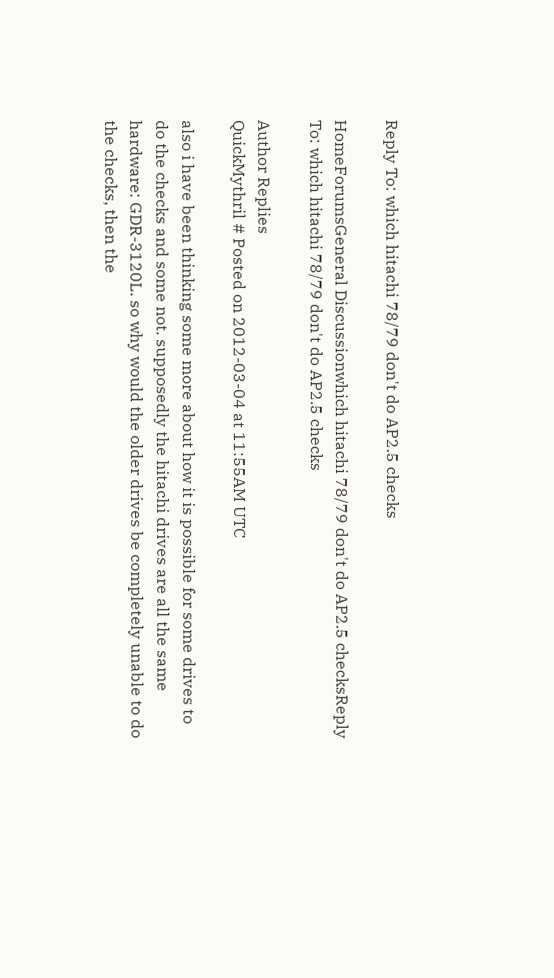Reply To: which hitachi 78/79 don't do AP2.5 checks

HomeForumsGeneral Discussionwhich hitachi 78/79 don't do AP2.5 checksReply To: which hitachi 78/79 don't do AP2.5 checks

Author Replies
QuickMythril # Posted on 2012-03-04 at 11:55AM UTC

also i have been thinking some more about how it is possible for some drives to do the checks and some not. supposedly the hitachi drives are all the same hardware: GDR-3120L. so why would the older drives be completely unable to do the checks, then the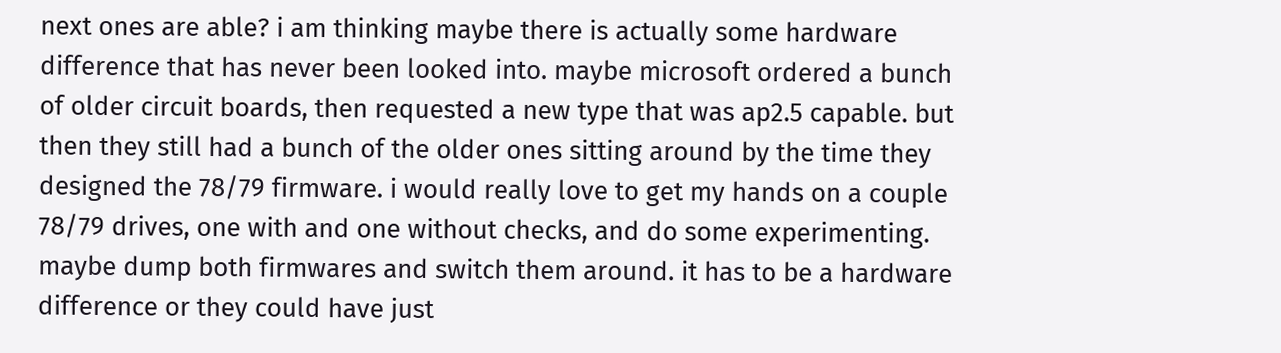next ones are able? i am thinking maybe there is actually some hardware difference that has never been looked into. maybe microsoft ordered a bunch of older circuit boards, then requested a new type that was ap2.5 capable. but then they still had a bunch of the older ones sitting around by the time they designed the 78/79 firmware. i would really love to get my hands on a couple 78/79 drives, one with and one without checks, and do some experimenting. maybe dump both firmwares and switch them around. it has to be a hardware difference or they could have just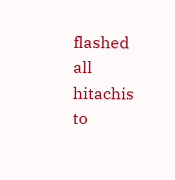flashed all hitachis to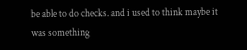be able to do checks. and i used to think maybe it was something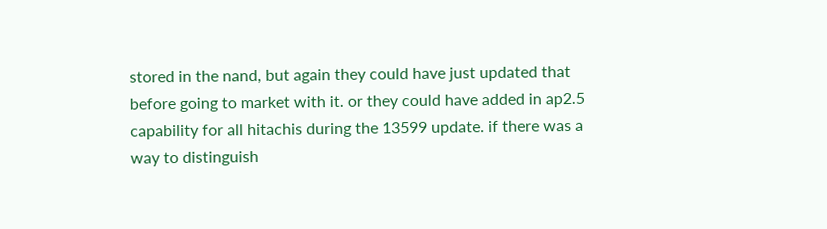stored in the nand, but again they could have just updated that before going to market with it. or they could have added in ap2.5 capability for all hitachis during the 13599 update. if there was a way to distinguish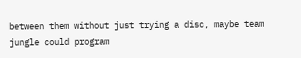between them without just trying a disc, maybe team jungle could program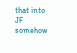that into JF somehow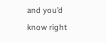and you’d know right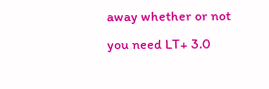away whether or not you need LT+ 3.0